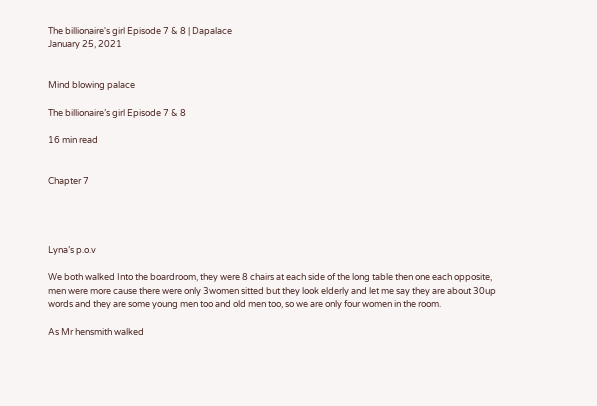The billionaire's girl Episode 7 & 8 | Dapalace
January 25, 2021


Mind blowing palace

The billionaire’s girl Episode 7 & 8

16 min read


Chapter 7




Lyna’s p.o.v

We both walked Into the boardroom, they were 8 chairs at each side of the long table then one each opposite, men were more cause there were only 3women sitted but they look elderly and let me say they are about 30up words and they are some young men too and old men too, so we are only four women in the room.

As Mr hensmith walked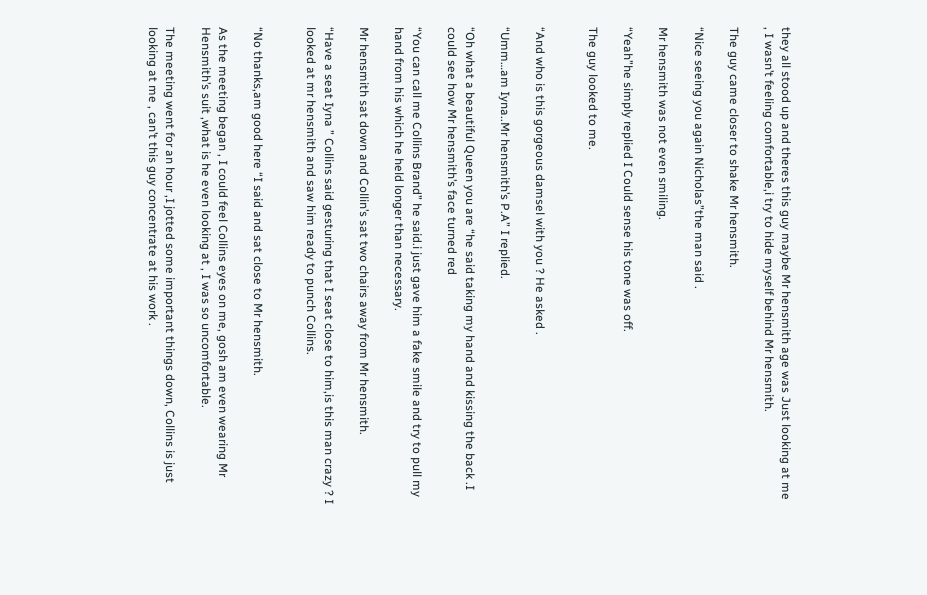they all stood up and theres this guy maybe Mr hensmith age was Just looking at me , I wasn’t feeling comfortable,i try to hide myself behind Mr hensmith.

The guy came closer to shake Mr hensmith.

“Nice seeing you again Nicholas”the man said .

Mr hensmith was not even smiling.

“Yeah”he simply replied I Could sense his tone was off.

The guy looked to me.


“And who is this gorgeous damsel with you ? He asked .

“Umm…am Iyna..Mr hensmith’s P.A” I replied.

“Oh what a beautiful Queen you are “he said taking my hand and kissing the back .I could see how Mr hensmith’s face turned red

“You can call me Collins Brand” he said.i just gave him a fake smile and try to pull my hand from his which he held longer than necessary.

Mr hensmith sat down and Collin’s sat two chairs away from Mr hensmith.

“Have a seat Iyna ” Collins said gesturing that I seat close to him,is this man crazy ? I looked at mr hensmith and saw him ready to punch Collins.


“No thanks,am good here “I said and sat close to Mr hensmith.

As the meeting began , I could feel Collins eyes on me, gosh am even wearing Mr Hensmith’s suit ,what is he even looking at , I was so uncomfortable.

The meeting went for an hour ,I jotted some important things down, Collins is just looking at me , can’t this guy concentrate at his work .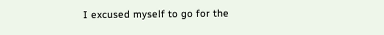I excused myself to go for the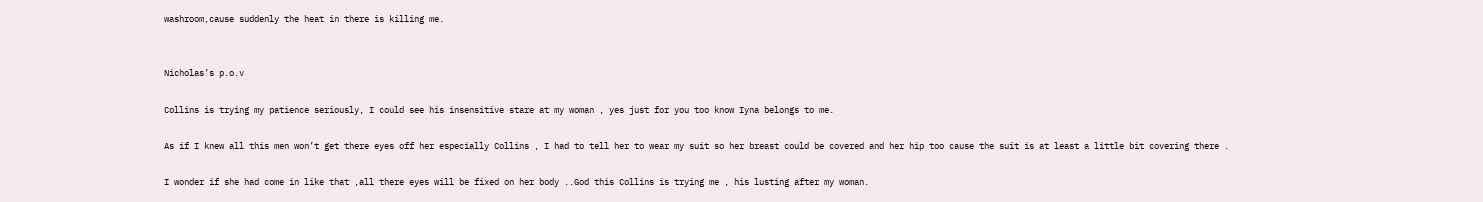washroom,cause suddenly the heat in there is killing me.


Nicholas’s p.o.v

Collins is trying my patience seriously, I could see his insensitive stare at my woman , yes just for you too know Iyna belongs to me.

As if I knew all this men won’t get there eyes off her especially Collins , I had to tell her to wear my suit so her breast could be covered and her hip too cause the suit is at least a little bit covering there .

I wonder if she had come in like that ,all there eyes will be fixed on her body ..God this Collins is trying me , his lusting after my woman.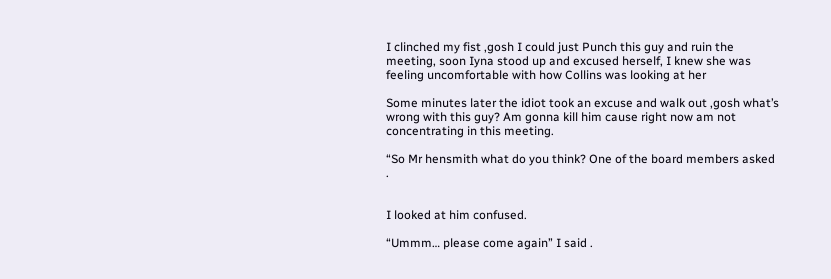I clinched my fist ,gosh I could just Punch this guy and ruin the meeting, soon Iyna stood up and excused herself, I knew she was feeling uncomfortable with how Collins was looking at her

Some minutes later the idiot took an excuse and walk out ,gosh what’s wrong with this guy? Am gonna kill him cause right now am not concentrating in this meeting.

“So Mr hensmith what do you think? One of the board members asked .


I looked at him confused.

“Ummm… please come again” I said .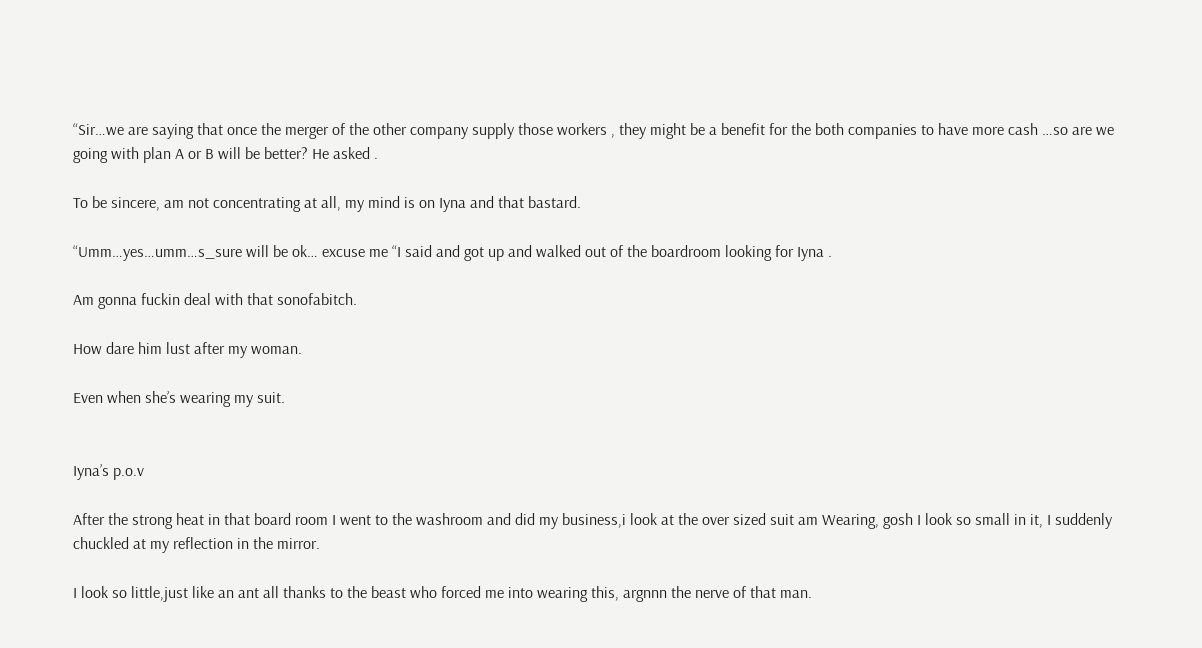“Sir…we are saying that once the merger of the other company supply those workers , they might be a benefit for the both companies to have more cash …so are we going with plan A or B will be better? He asked .

To be sincere, am not concentrating at all, my mind is on Iyna and that bastard.

“Umm…yes…umm…s_sure will be ok… excuse me “I said and got up and walked out of the boardroom looking for Iyna .

Am gonna fuckin deal with that sonofabitch.

How dare him lust after my woman.

Even when she’s wearing my suit.


Iyna’s p.o.v

After the strong heat in that board room I went to the washroom and did my business,i look at the over sized suit am Wearing, gosh I look so small in it, I suddenly chuckled at my reflection in the mirror.

I look so little,just like an ant all thanks to the beast who forced me into wearing this, argnnn the nerve of that man.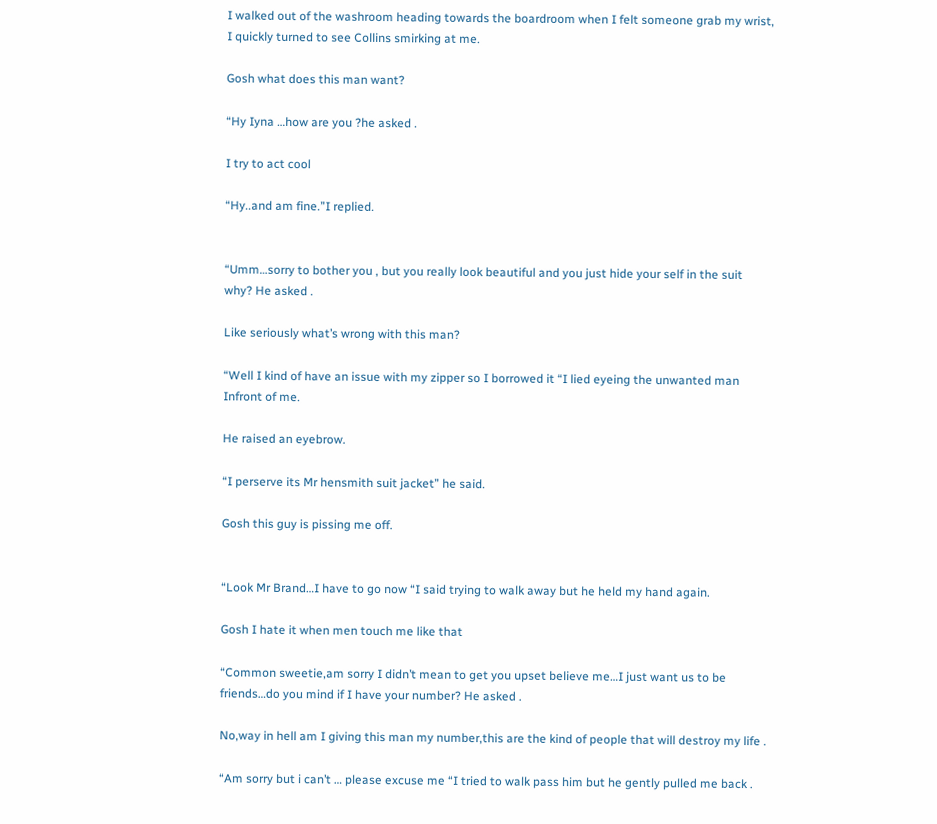I walked out of the washroom heading towards the boardroom when I felt someone grab my wrist, I quickly turned to see Collins smirking at me.

Gosh what does this man want?

“Hy Iyna …how are you ?he asked .

I try to act cool

“Hy..and am fine.”I replied.


“Umm…sorry to bother you , but you really look beautiful and you just hide your self in the suit why? He asked .

Like seriously what’s wrong with this man?

“Well I kind of have an issue with my zipper so I borrowed it “I lied eyeing the unwanted man Infront of me.

He raised an eyebrow.

“I perserve its Mr hensmith suit jacket” he said.

Gosh this guy is pissing me off.


“Look Mr Brand…I have to go now “I said trying to walk away but he held my hand again.

Gosh I hate it when men touch me like that

“Common sweetie,am sorry I didn’t mean to get you upset believe me…I just want us to be friends…do you mind if I have your number? He asked .

No,way in hell am I giving this man my number,this are the kind of people that will destroy my life .

“Am sorry but i can’t … please excuse me “I tried to walk pass him but he gently pulled me back .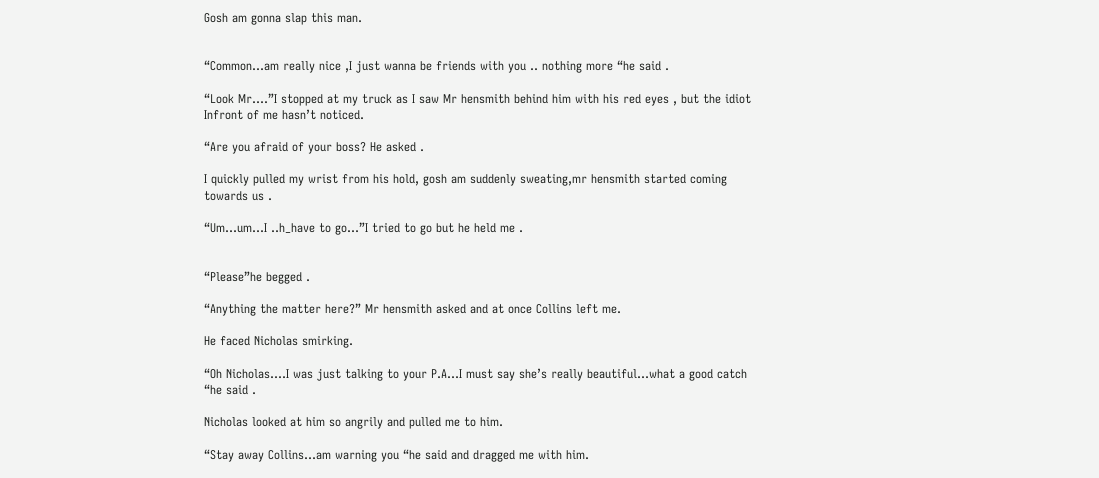Gosh am gonna slap this man.


“Common…am really nice ,I just wanna be friends with you .. nothing more “he said .

“Look Mr….”I stopped at my truck as I saw Mr hensmith behind him with his red eyes , but the idiot Infront of me hasn’t noticed.

“Are you afraid of your boss? He asked .

I quickly pulled my wrist from his hold, gosh am suddenly sweating,mr hensmith started coming towards us .

“Um…um…I ..h_have to go…”I tried to go but he held me .


“Please”he begged .

“Anything the matter here?” Mr hensmith asked and at once Collins left me.

He faced Nicholas smirking.

“Oh Nicholas….I was just talking to your P.A…I must say she’s really beautiful…what a good catch “he said .

Nicholas looked at him so angrily and pulled me to him.

“Stay away Collins…am warning you “he said and dragged me with him.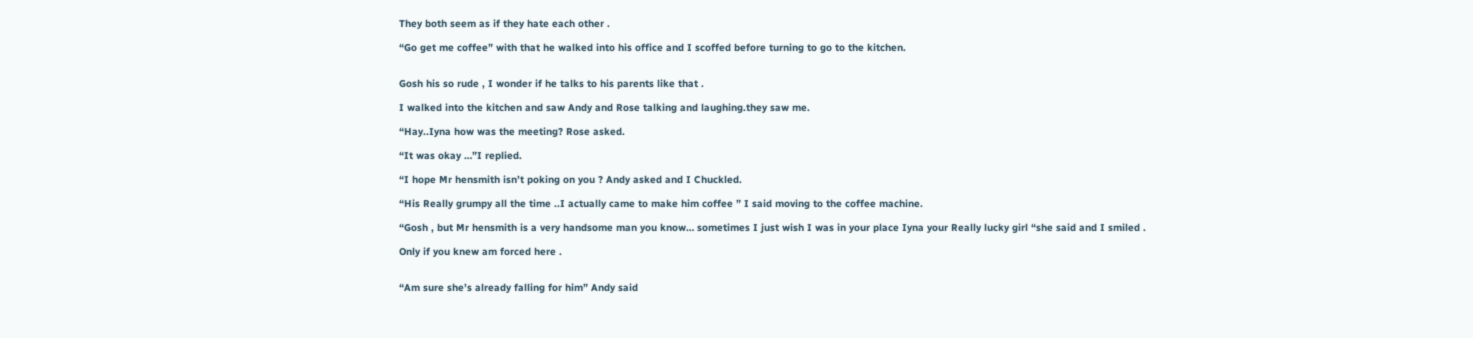They both seem as if they hate each other .

“Go get me coffee” with that he walked into his office and I scoffed before turning to go to the kitchen.


Gosh his so rude , I wonder if he talks to his parents like that .

I walked into the kitchen and saw Andy and Rose talking and laughing.they saw me.

“Hay..Iyna how was the meeting? Rose asked.

“It was okay …”I replied.

“I hope Mr hensmith isn’t poking on you ? Andy asked and I Chuckled.

“His Really grumpy all the time ..I actually came to make him coffee ” I said moving to the coffee machine.

“Gosh , but Mr hensmith is a very handsome man you know… sometimes I just wish I was in your place Iyna your Really lucky girl “she said and I smiled .

Only if you knew am forced here .


“Am sure she’s already falling for him” Andy said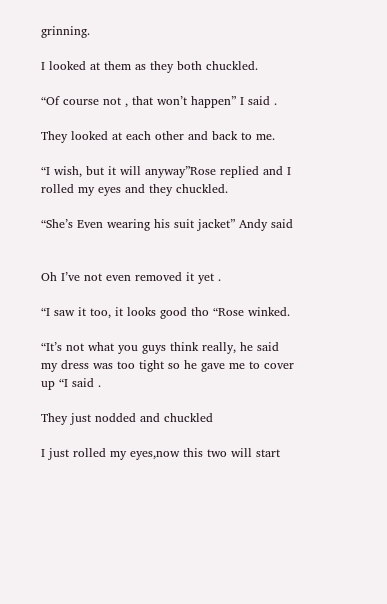grinning.

I looked at them as they both chuckled.

“Of course not , that won’t happen” I said .

They looked at each other and back to me.

“I wish, but it will anyway”Rose replied and I rolled my eyes and they chuckled.

“She’s Even wearing his suit jacket” Andy said


Oh I’ve not even removed it yet .

“I saw it too, it looks good tho “Rose winked.

“It’s not what you guys think really, he said my dress was too tight so he gave me to cover up “I said .

They just nodded and chuckled

I just rolled my eyes,now this two will start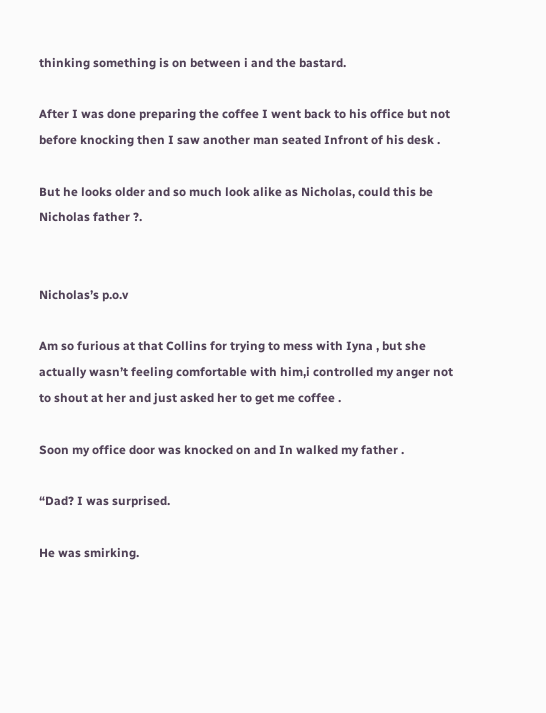thinking something is on between i and the bastard.

After I was done preparing the coffee I went back to his office but not before knocking then I saw another man seated Infront of his desk .

But he looks older and so much look alike as Nicholas, could this be Nicholas father ?.


Nicholas’s p.o.v

Am so furious at that Collins for trying to mess with Iyna , but she actually wasn’t feeling comfortable with him,i controlled my anger not to shout at her and just asked her to get me coffee .

Soon my office door was knocked on and In walked my father .

“Dad? I was surprised.

He was smirking.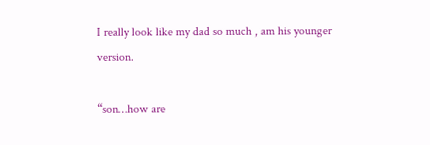I really look like my dad so much , am his younger version.

“son…how are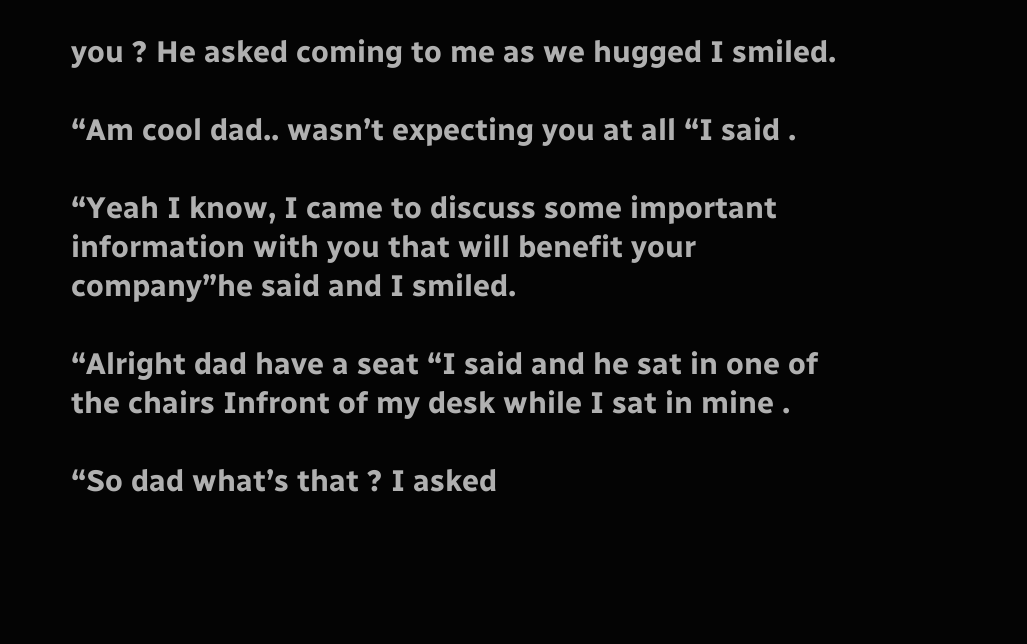you ? He asked coming to me as we hugged I smiled.

“Am cool dad.. wasn’t expecting you at all “I said .

“Yeah I know, I came to discuss some important information with you that will benefit your company”he said and I smiled.

“Alright dad have a seat “I said and he sat in one of the chairs Infront of my desk while I sat in mine .

“So dad what’s that ? I asked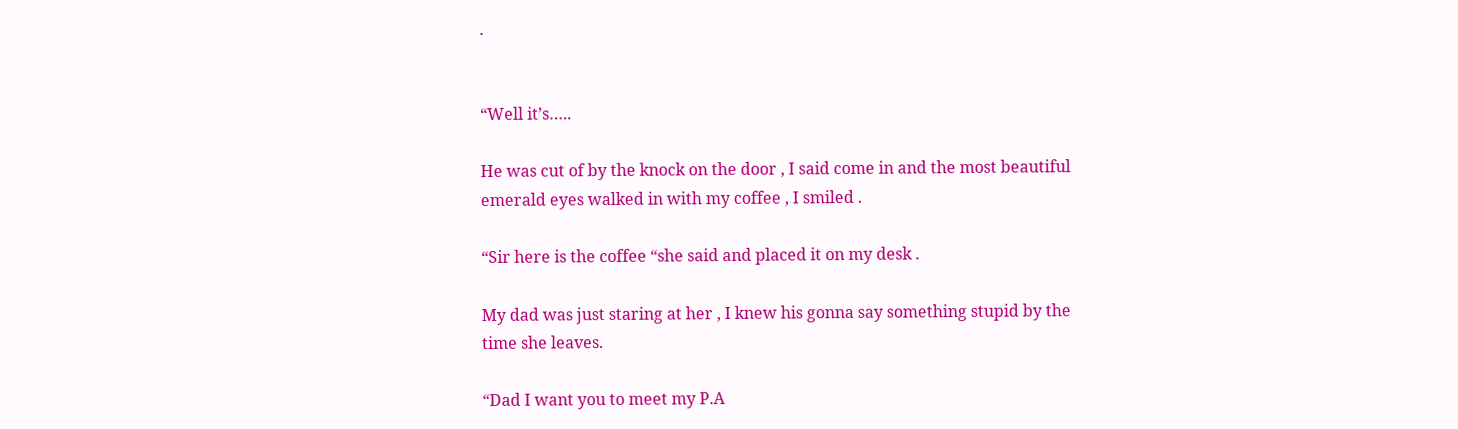.


“Well it’s…..

He was cut of by the knock on the door , I said come in and the most beautiful emerald eyes walked in with my coffee , I smiled .

“Sir here is the coffee “she said and placed it on my desk .

My dad was just staring at her , I knew his gonna say something stupid by the time she leaves.

“Dad I want you to meet my P.A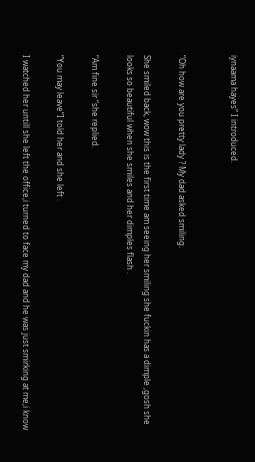iynaama hayes” I introduced.


“Oh how are you pretty lady ? My dad asked smiling.

She smiled back, wow this is the first time am seeing her smiling she fuckin has a dimple ,gosh she looks so beautiful when she smiles and her dimples flash .

“Am fine sir “she replied.

“You may leave”I told her and she left .

I watched her untill she left the office,i turned to face my dad and he was just smirking at me,i know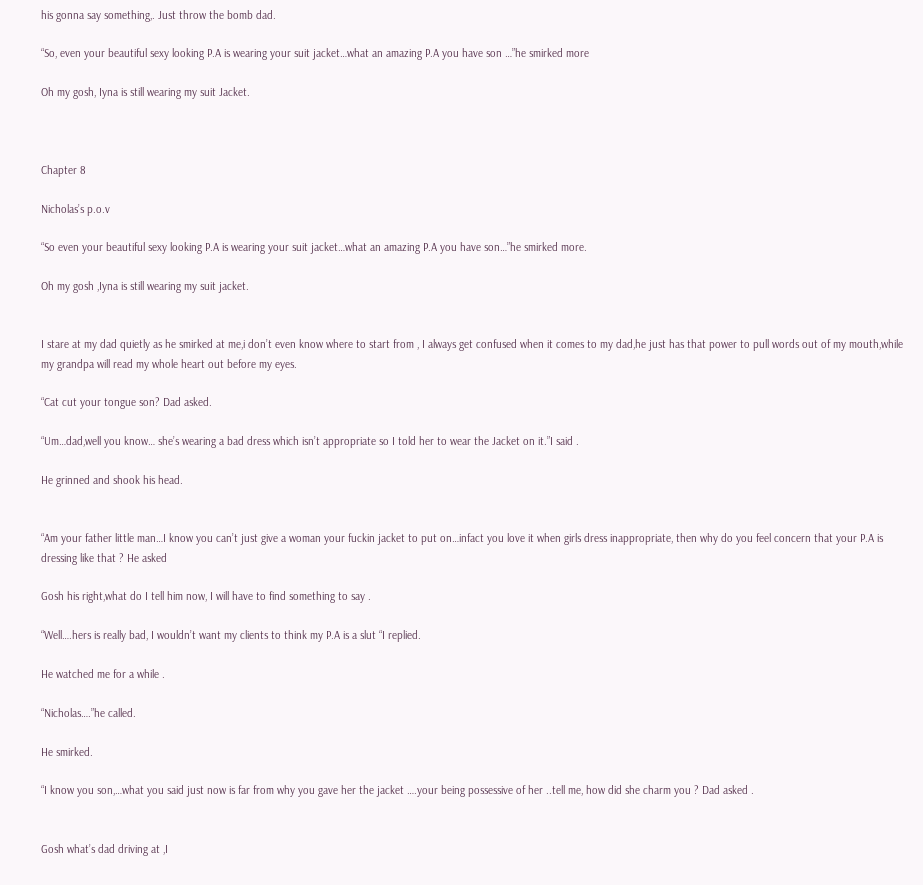his gonna say something,. Just throw the bomb dad.

“So, even your beautiful sexy looking P.A is wearing your suit jacket…what an amazing P.A you have son …”he smirked more

Oh my gosh, Iyna is still wearing my suit Jacket.



Chapter 8

Nicholas’s p.o.v

“So even your beautiful sexy looking P.A is wearing your suit jacket…what an amazing P.A you have son…”he smirked more.

Oh my gosh ,Iyna is still wearing my suit jacket.


I stare at my dad quietly as he smirked at me,i don’t even know where to start from , I always get confused when it comes to my dad,he just has that power to pull words out of my mouth,while my grandpa will read my whole heart out before my eyes.

“Cat cut your tongue son? Dad asked.

“Um…dad,well you know… she’s wearing a bad dress which isn’t appropriate so I told her to wear the Jacket on it.”I said .

He grinned and shook his head.


“Am your father little man…I know you can’t just give a woman your fuckin jacket to put on…infact you love it when girls dress inappropriate, then why do you feel concern that your P.A is dressing like that ? He asked

Gosh his right,what do I tell him now, I will have to find something to say .

“Well….hers is really bad, I wouldn’t want my clients to think my P.A is a slut “I replied.

He watched me for a while .

“Nicholas….”he called.

He smirked.

“I know you son,…what you said just now is far from why you gave her the jacket ….your being possessive of her ..tell me, how did she charm you ? Dad asked .


Gosh what’s dad driving at ,I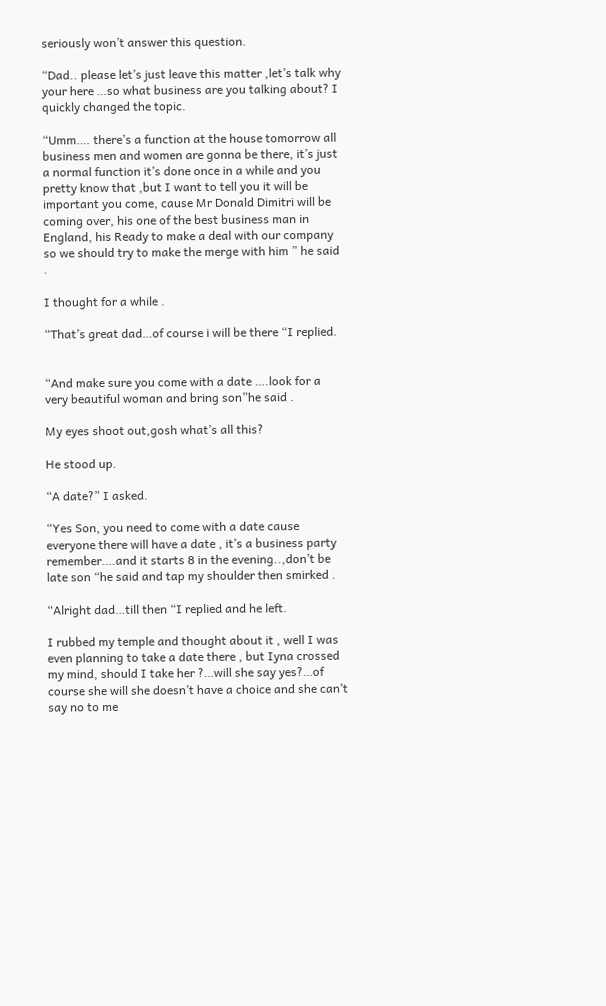seriously won’t answer this question.

“Dad.. please let’s just leave this matter ,let’s talk why your here …so what business are you talking about? I quickly changed the topic.

“Umm…. there’s a function at the house tomorrow all business men and women are gonna be there, it’s just a normal function it’s done once in a while and you pretty know that ,but I want to tell you it will be important you come, cause Mr Donald Dimitri will be coming over, his one of the best business man in England, his Ready to make a deal with our company so we should try to make the merge with him ” he said .

I thought for a while .

“That’s great dad…of course i will be there “I replied.


“And make sure you come with a date ….look for a very beautiful woman and bring son”he said .

My eyes shoot out,gosh what’s all this?

He stood up.

“A date?” I asked.

“Yes Son, you need to come with a date cause everyone there will have a date , it’s a business party remember….and it starts 8 in the evening..,don’t be late son “he said and tap my shoulder then smirked .

“Alright dad…till then “I replied and he left.

I rubbed my temple and thought about it , well I was even planning to take a date there , but Iyna crossed my mind, should I take her ?…will she say yes?…of course she will she doesn’t have a choice and she can’t say no to me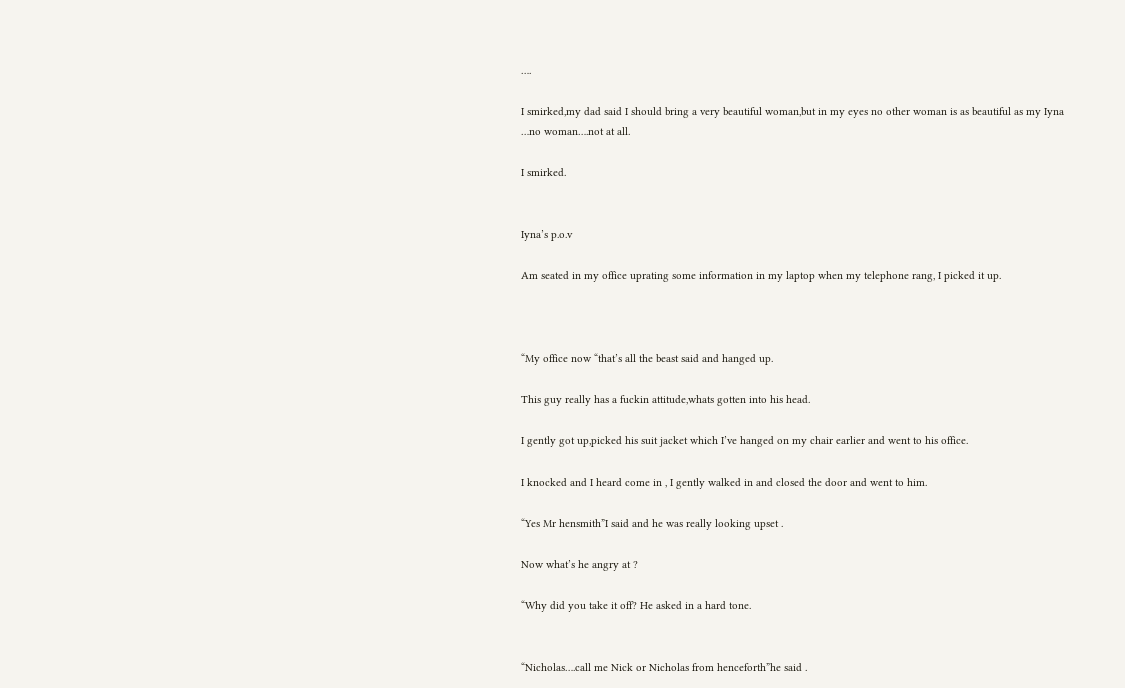….

I smirked,my dad said I should bring a very beautiful woman,but in my eyes no other woman is as beautiful as my Iyna …no woman….not at all.

I smirked.


Iyna’s p.o.v

Am seated in my office uprating some information in my laptop when my telephone rang, I picked it up.



“My office now “that’s all the beast said and hanged up.

This guy really has a fuckin attitude,whats gotten into his head.

I gently got up,picked his suit jacket which I’ve hanged on my chair earlier and went to his office.

I knocked and I heard come in , I gently walked in and closed the door and went to him.

“Yes Mr hensmith”I said and he was really looking upset .

Now what’s he angry at ?

“Why did you take it off? He asked in a hard tone.


“Nicholas….call me Nick or Nicholas from henceforth”he said .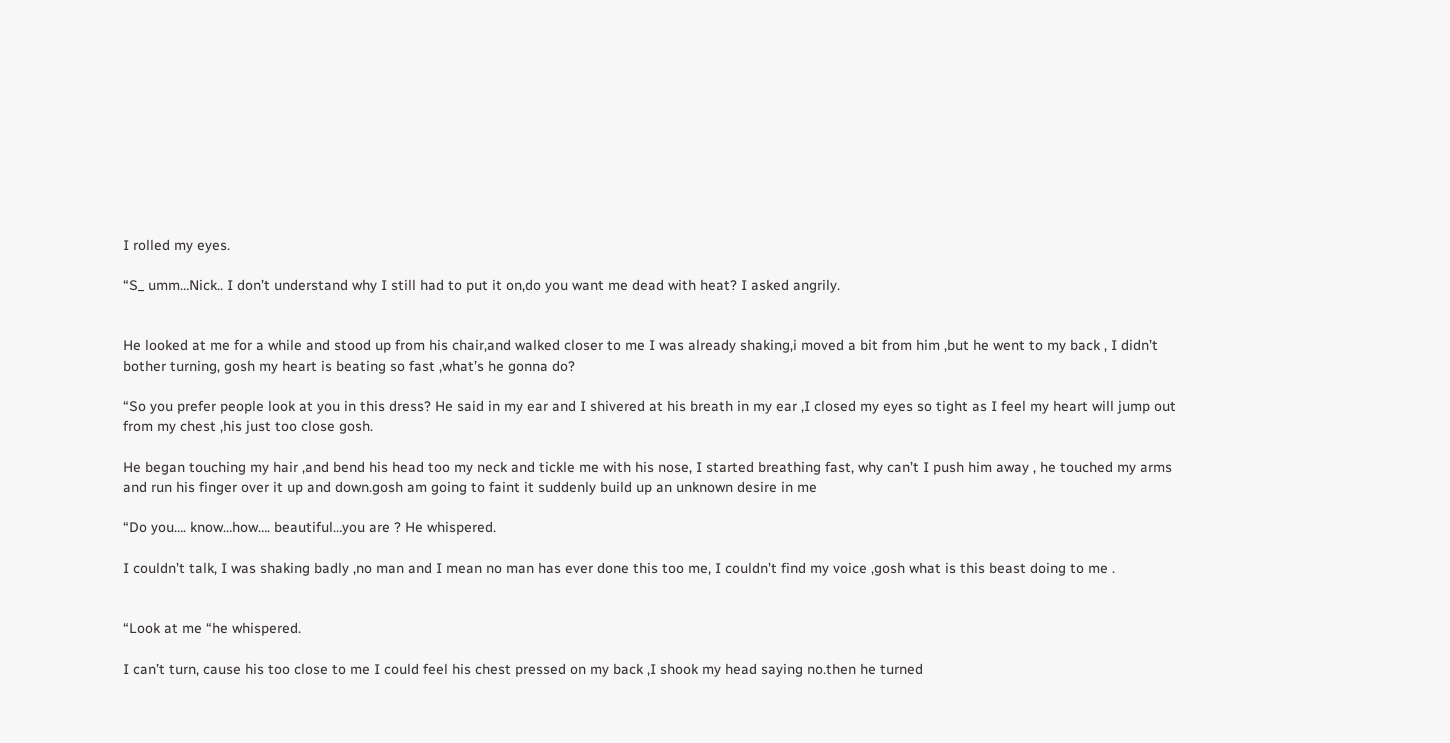I rolled my eyes.

“S_ umm…Nick.. I don’t understand why I still had to put it on,do you want me dead with heat? I asked angrily.


He looked at me for a while and stood up from his chair,and walked closer to me I was already shaking,i moved a bit from him ,but he went to my back , I didn’t bother turning, gosh my heart is beating so fast ,what’s he gonna do?

“So you prefer people look at you in this dress? He said in my ear and I shivered at his breath in my ear ,I closed my eyes so tight as I feel my heart will jump out from my chest ,his just too close gosh.

He began touching my hair ,and bend his head too my neck and tickle me with his nose, I started breathing fast, why can’t I push him away , he touched my arms and run his finger over it up and down.gosh am going to faint it suddenly build up an unknown desire in me

“Do you…. know…how…. beautiful…you are ? He whispered.

I couldn’t talk, I was shaking badly ,no man and I mean no man has ever done this too me, I couldn’t find my voice ,gosh what is this beast doing to me .


“Look at me “he whispered.

I can’t turn, cause his too close to me I could feel his chest pressed on my back ,I shook my head saying no.then he turned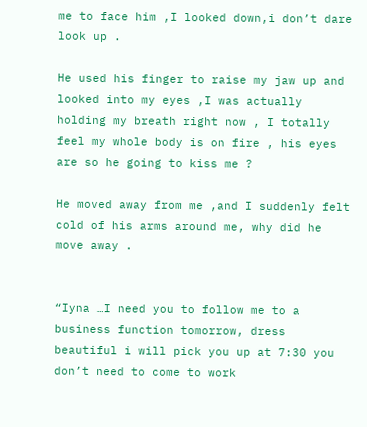me to face him ,I looked down,i don’t dare look up .

He used his finger to raise my jaw up and looked into my eyes ,I was actually holding my breath right now , I totally feel my whole body is on fire , his eyes are so he going to kiss me ?

He moved away from me ,and I suddenly felt cold of his arms around me, why did he move away .


“Iyna …I need you to follow me to a business function tomorrow, dress beautiful i will pick you up at 7:30 you don’t need to come to work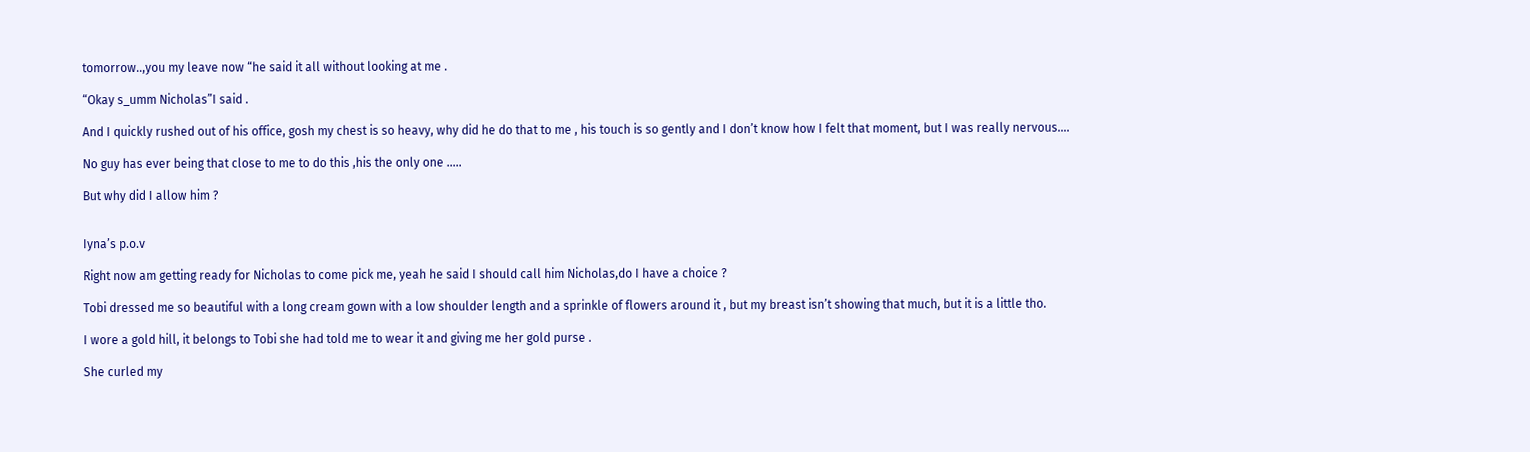tomorrow..,you my leave now “he said it all without looking at me .

“Okay s_umm Nicholas”I said .

And I quickly rushed out of his office, gosh my chest is so heavy, why did he do that to me , his touch is so gently and I don’t know how I felt that moment, but I was really nervous….

No guy has ever being that close to me to do this ,his the only one …..

But why did I allow him ?


Iyna’s p.o.v

Right now am getting ready for Nicholas to come pick me, yeah he said I should call him Nicholas,do I have a choice ?

Tobi dressed me so beautiful with a long cream gown with a low shoulder length and a sprinkle of flowers around it , but my breast isn’t showing that much, but it is a little tho.

I wore a gold hill, it belongs to Tobi she had told me to wear it and giving me her gold purse .

She curled my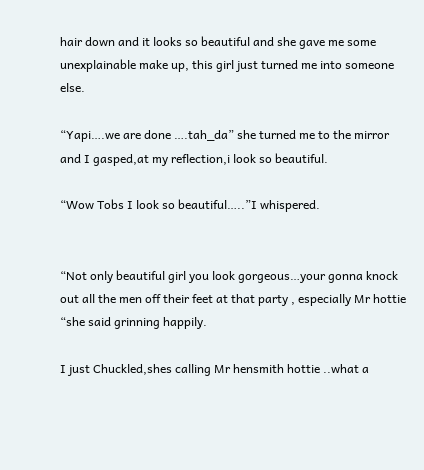hair down and it looks so beautiful and she gave me some unexplainable make up, this girl just turned me into someone else.

“Yapi….we are done ….tah_da” she turned me to the mirror and I gasped,at my reflection,i look so beautiful.

“Wow Tobs I look so beautiful…..”I whispered.


“Not only beautiful girl you look gorgeous…your gonna knock out all the men off their feet at that party , especially Mr hottie “she said grinning happily.

I just Chuckled,shes calling Mr hensmith hottie ..what a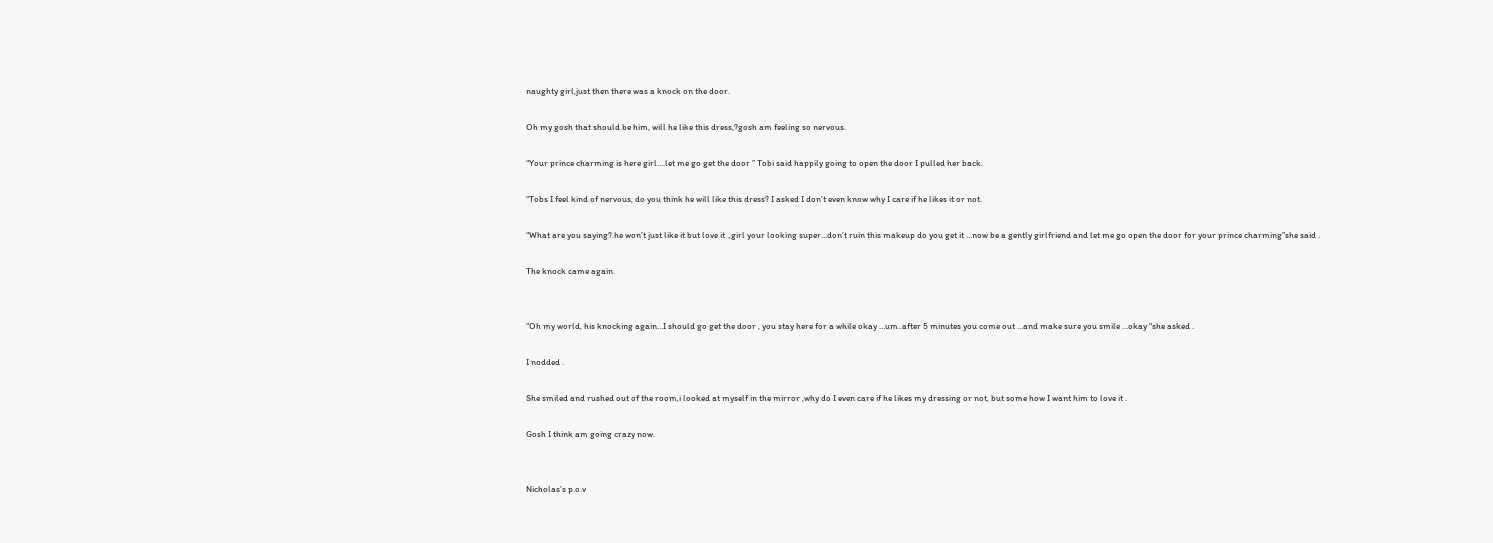naughty girl,just then there was a knock on the door.

Oh my gosh that should be him, will he like this dress,?gosh am feeling so nervous.

“Your prince charming is here girl….let me go get the door ” Tobi said happily going to open the door I pulled her back.

“Tobs I feel kind of nervous, do you think he will like this dress? I asked I don’t even know why I care if he likes it or not.

“What are you saying?.he won’t just like it but love it .,girl your looking super…don’t ruin this makeup do you get it …now be a gently girlfriend and let me go open the door for your prince charming”she said .

The knock came again.


“Oh my world, his knocking again…I should go get the door , you stay here for a while okay …um..after 5 minutes you come out …and make sure you smile …okay “she asked .

I nodded .

She smiled and rushed out of the room,i looked at myself in the mirror ,why do I even care if he likes my dressing or not, but some how I want him to love it .

Gosh I think am going crazy now.


Nicholas’s p.o.v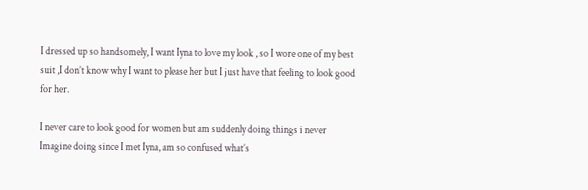I dressed up so handsomely, I want Iyna to love my look , so I wore one of my best suit ,I don’t know why I want to please her but I just have that feeling to look good for her.

I never care to look good for women but am suddenly doing things i never Imagine doing since I met Iyna, am so confused what’s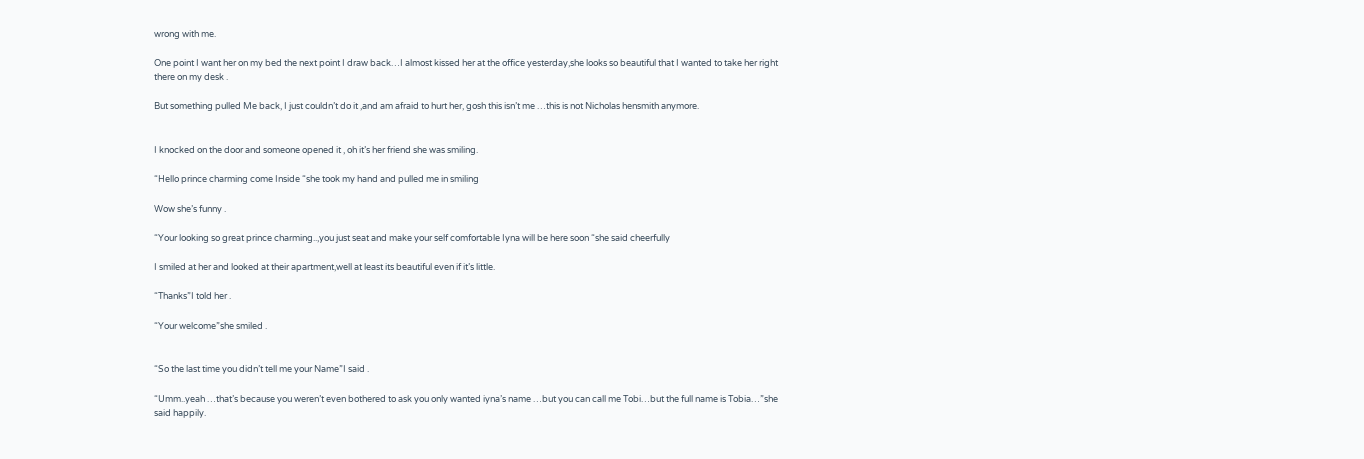wrong with me.

One point I want her on my bed the next point I draw back…I almost kissed her at the office yesterday,she looks so beautiful that I wanted to take her right there on my desk .

But something pulled Me back, I just couldn’t do it ,and am afraid to hurt her, gosh this isn’t me …this is not Nicholas hensmith anymore.


I knocked on the door and someone opened it , oh it’s her friend she was smiling.

“Hello prince charming come Inside “she took my hand and pulled me in smiling

Wow she’s funny .

“Your looking so great prince charming..,you just seat and make your self comfortable Iyna will be here soon “she said cheerfully

I smiled at her and looked at their apartment,well at least its beautiful even if it’s little.

“Thanks”I told her .

“Your welcome”she smiled .


“So the last time you didn’t tell me your Name”I said .

“Umm..yeah …that’s because you weren’t even bothered to ask you only wanted iyna’s name …but you can call me Tobi…but the full name is Tobia…”she said happily.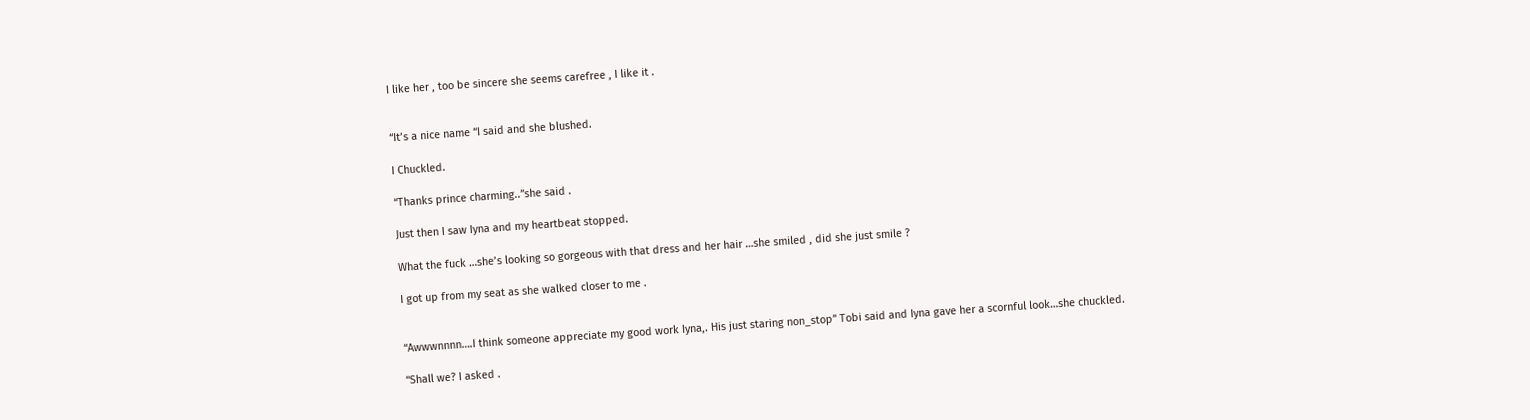I like her , too be sincere she seems carefree , I like it .


“It’s a nice name “I said and she blushed.

I Chuckled.

“Thanks prince charming..”she said .

Just then I saw Iyna and my heartbeat stopped.

What the fuck …she’s looking so gorgeous with that dress and her hair …she smiled , did she just smile ?

I got up from my seat as she walked closer to me .


“Awwwnnnn….I think someone appreciate my good work Iyna,. His just staring non_stop” Tobi said and Iyna gave her a scornful look…she chuckled.

“Shall we? I asked .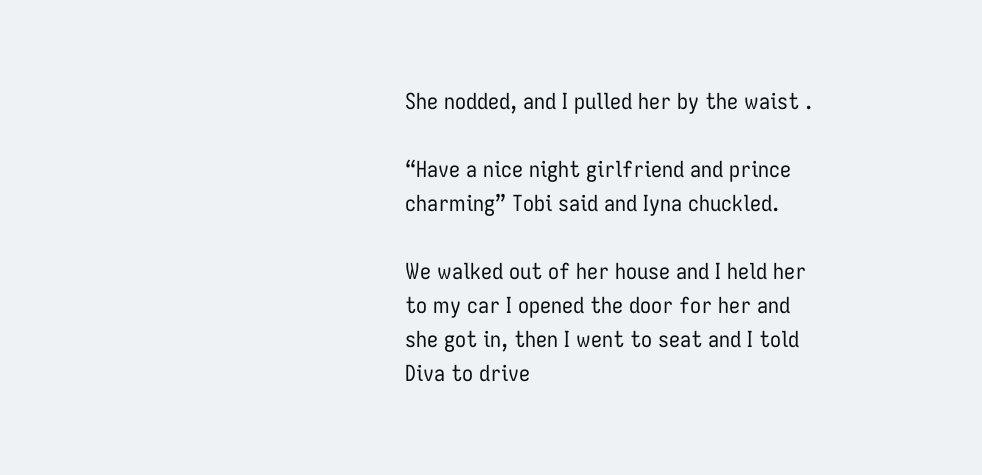She nodded, and I pulled her by the waist .

“Have a nice night girlfriend and prince charming” Tobi said and Iyna chuckled.

We walked out of her house and I held her to my car I opened the door for her and she got in, then I went to seat and I told Diva to drive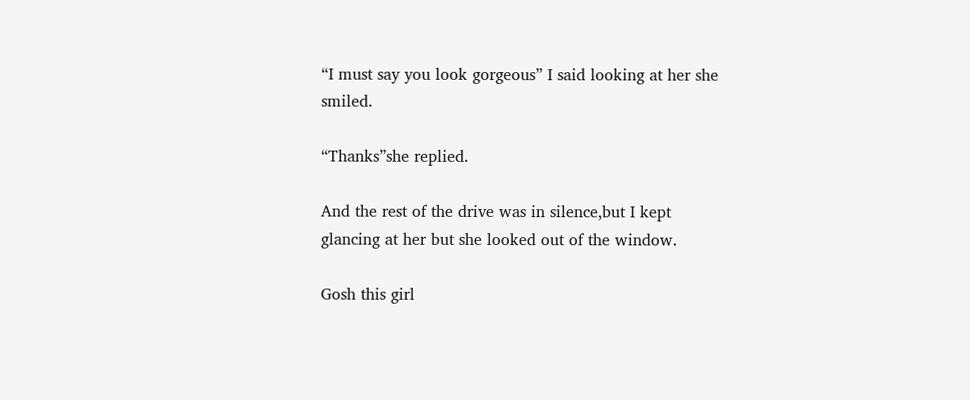“I must say you look gorgeous” I said looking at her she smiled.

“Thanks”she replied.

And the rest of the drive was in silence,but I kept glancing at her but she looked out of the window.

Gosh this girl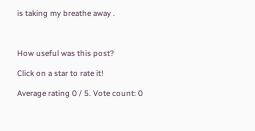is taking my breathe away .



How useful was this post?

Click on a star to rate it!

Average rating 0 / 5. Vote count: 0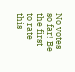No votes so far! Be the first to rate this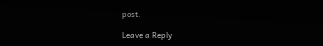post.

Leave a Reply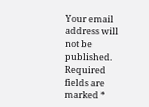Your email address will not be published. Required fields are marked *